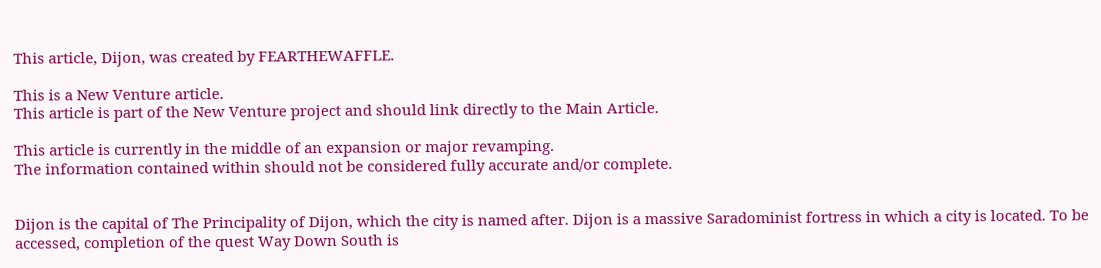This article, Dijon, was created by FEARTHEWAFFLE.

This is a New Venture article.
This article is part of the New Venture project and should link directly to the Main Article.

This article is currently in the middle of an expansion or major revamping.
The information contained within should not be considered fully accurate and/or complete.


Dijon is the capital of The Principality of Dijon, which the city is named after. Dijon is a massive Saradominist fortress in which a city is located. To be accessed, completion of the quest Way Down South is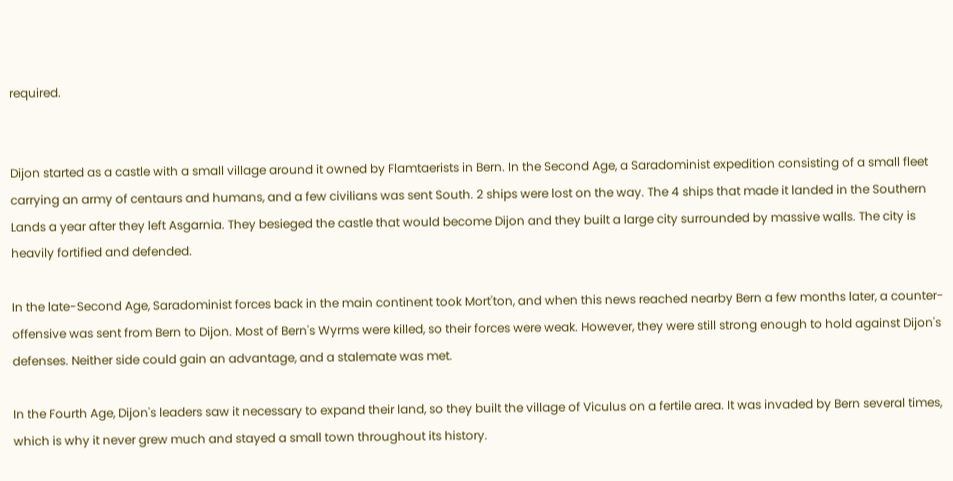required.


Dijon started as a castle with a small village around it owned by Flamtaerists in Bern. In the Second Age, a Saradominist expedition consisting of a small fleet carrying an army of centaurs and humans, and a few civilians was sent South. 2 ships were lost on the way. The 4 ships that made it landed in the Southern Lands a year after they left Asgarnia. They besieged the castle that would become Dijon and they built a large city surrounded by massive walls. The city is heavily fortified and defended.

In the late-Second Age, Saradominist forces back in the main continent took Mort'ton, and when this news reached nearby Bern a few months later, a counter-offensive was sent from Bern to Dijon. Most of Bern's Wyrms were killed, so their forces were weak. However, they were still strong enough to hold against Dijon's defenses. Neither side could gain an advantage, and a stalemate was met.

In the Fourth Age, Dijon's leaders saw it necessary to expand their land, so they built the village of Viculus on a fertile area. It was invaded by Bern several times, which is why it never grew much and stayed a small town throughout its history.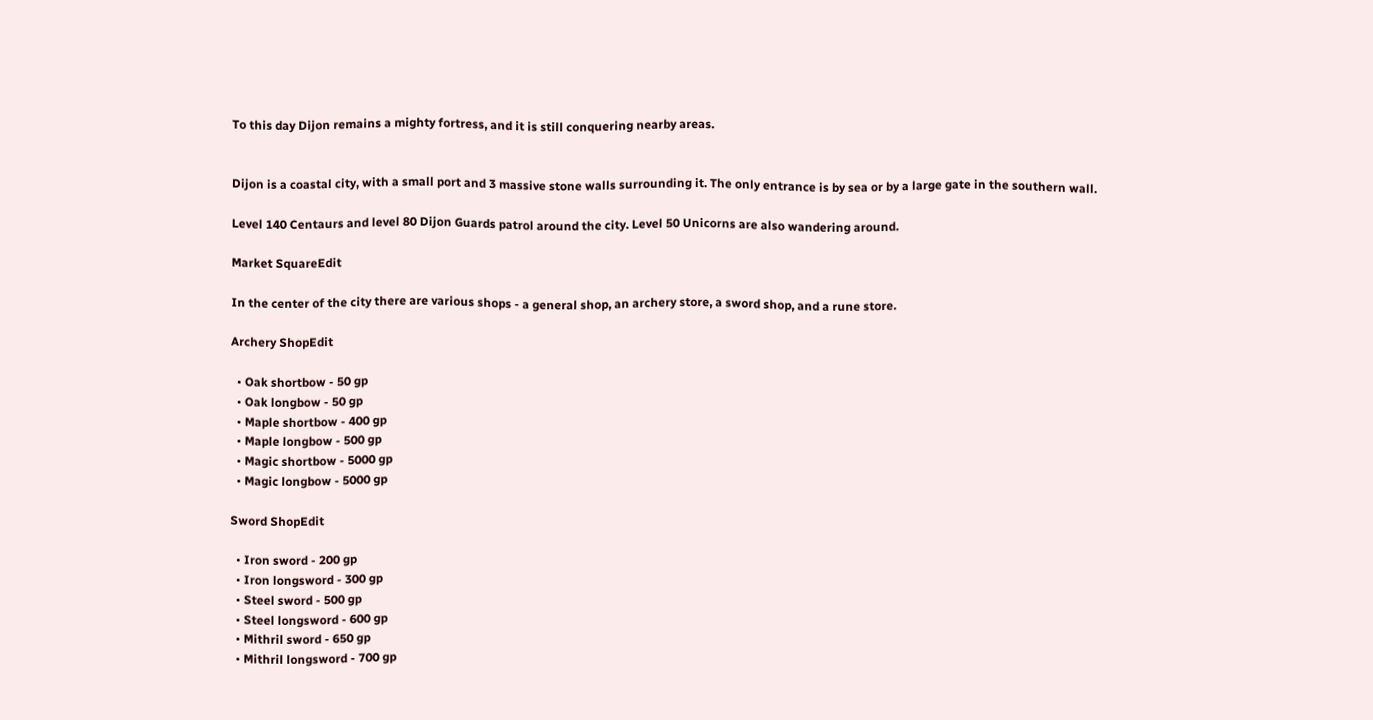To this day Dijon remains a mighty fortress, and it is still conquering nearby areas.


Dijon is a coastal city, with a small port and 3 massive stone walls surrounding it. The only entrance is by sea or by a large gate in the southern wall.

Level 140 Centaurs and level 80 Dijon Guards patrol around the city. Level 50 Unicorns are also wandering around.

Market SquareEdit

In the center of the city there are various shops - a general shop, an archery store, a sword shop, and a rune store.

Archery ShopEdit

  • Oak shortbow - 50 gp
  • Oak longbow - 50 gp
  • Maple shortbow - 400 gp
  • Maple longbow - 500 gp
  • Magic shortbow - 5000 gp
  • Magic longbow - 5000 gp

Sword ShopEdit

  • Iron sword - 200 gp
  • Iron longsword - 300 gp
  • Steel sword - 500 gp
  • Steel longsword - 600 gp
  • Mithril sword - 650 gp
  • Mithril longsword - 700 gp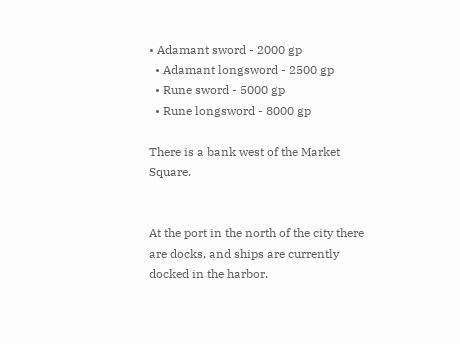• Adamant sword - 2000 gp
  • Adamant longsword - 2500 gp
  • Rune sword - 5000 gp
  • Rune longsword - 8000 gp

There is a bank west of the Market Square.


At the port in the north of the city there are docks, and ships are currently docked in the harbor.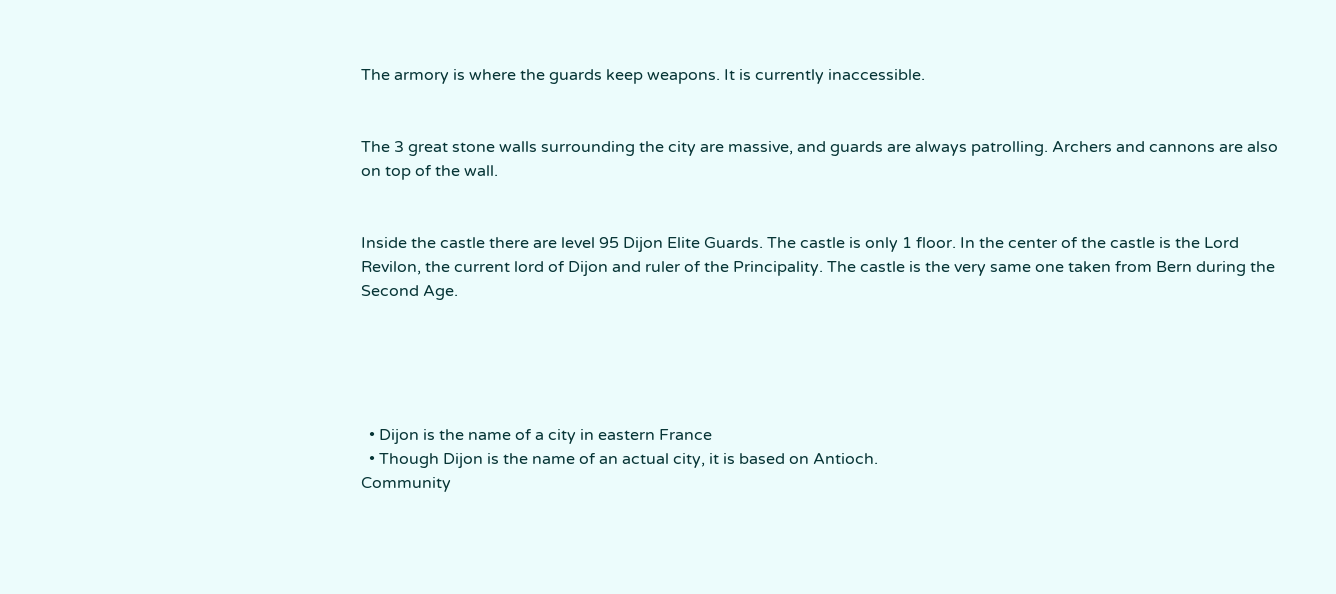The armory is where the guards keep weapons. It is currently inaccessible.


The 3 great stone walls surrounding the city are massive, and guards are always patrolling. Archers and cannons are also on top of the wall.


Inside the castle there are level 95 Dijon Elite Guards. The castle is only 1 floor. In the center of the castle is the Lord Revilon, the current lord of Dijon and ruler of the Principality. The castle is the very same one taken from Bern during the Second Age.





  • Dijon is the name of a city in eastern France
  • Though Dijon is the name of an actual city, it is based on Antioch.
Community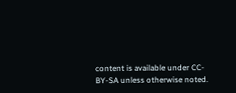content is available under CC-BY-SA unless otherwise noted.